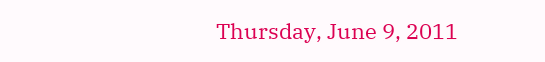Thursday, June 9, 2011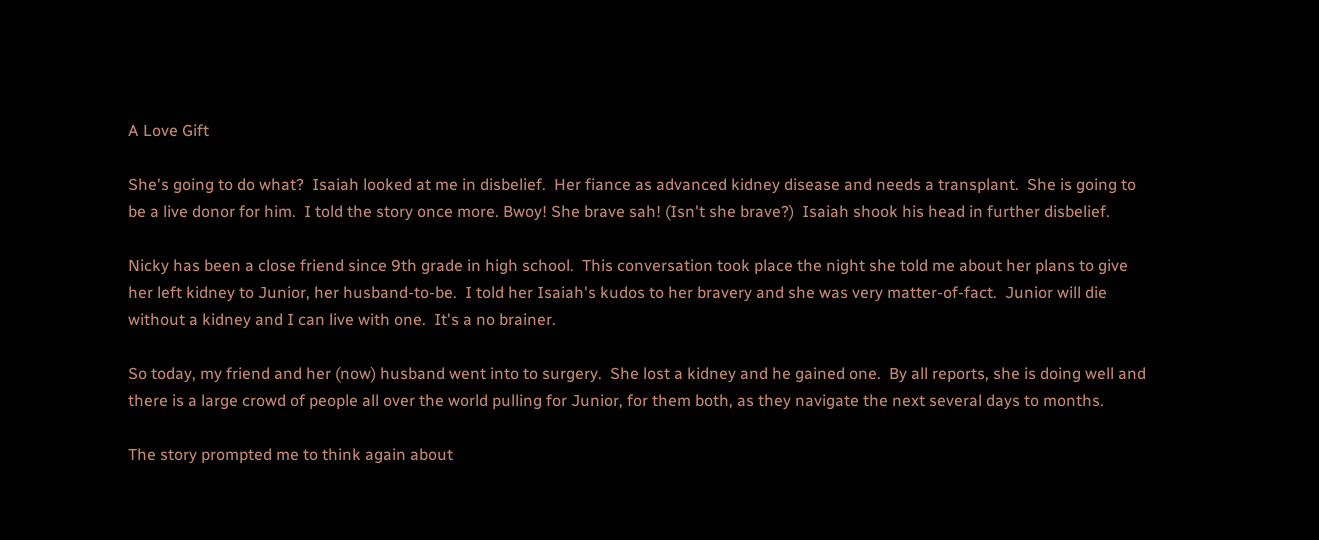A Love Gift

She's going to do what?  Isaiah looked at me in disbelief.  Her fiance as advanced kidney disease and needs a transplant.  She is going to be a live donor for him.  I told the story once more. Bwoy! She brave sah! (Isn't she brave?)  Isaiah shook his head in further disbelief.

Nicky has been a close friend since 9th grade in high school.  This conversation took place the night she told me about her plans to give her left kidney to Junior, her husband-to-be.  I told her Isaiah's kudos to her bravery and she was very matter-of-fact.  Junior will die without a kidney and I can live with one.  It's a no brainer.

So today, my friend and her (now) husband went into to surgery.  She lost a kidney and he gained one.  By all reports, she is doing well and there is a large crowd of people all over the world pulling for Junior, for them both, as they navigate the next several days to months.

The story prompted me to think again about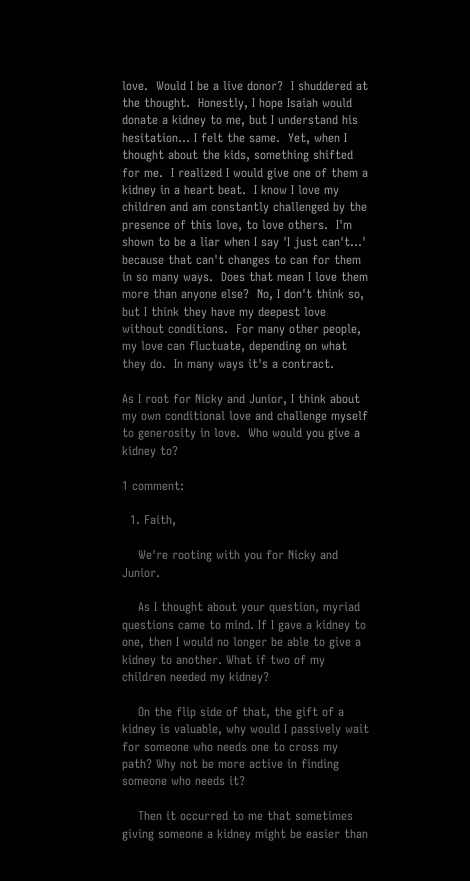love.  Would I be a live donor?  I shuddered at the thought.  Honestly, I hope Isaiah would donate a kidney to me, but I understand his hesitation... I felt the same.  Yet, when I thought about the kids, something shifted for me.  I realized I would give one of them a kidney in a heart beat.  I know I love my children and am constantly challenged by the presence of this love, to love others.  I'm shown to be a liar when I say 'I just can't...' because that can't changes to can for them in so many ways.  Does that mean I love them more than anyone else?  No, I don't think so, but I think they have my deepest love without conditions.  For many other people, my love can fluctuate, depending on what they do.  In many ways it's a contract.

As I root for Nicky and Junior, I think about my own conditional love and challenge myself to generosity in love.  Who would you give a kidney to?

1 comment:

  1. Faith,

    We're rooting with you for Nicky and Junior.

    As I thought about your question, myriad questions came to mind. If I gave a kidney to one, then I would no longer be able to give a kidney to another. What if two of my children needed my kidney?

    On the flip side of that, the gift of a kidney is valuable, why would I passively wait for someone who needs one to cross my path? Why not be more active in finding someone who needs it?

    Then it occurred to me that sometimes giving someone a kidney might be easier than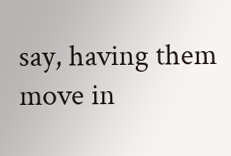say, having them move in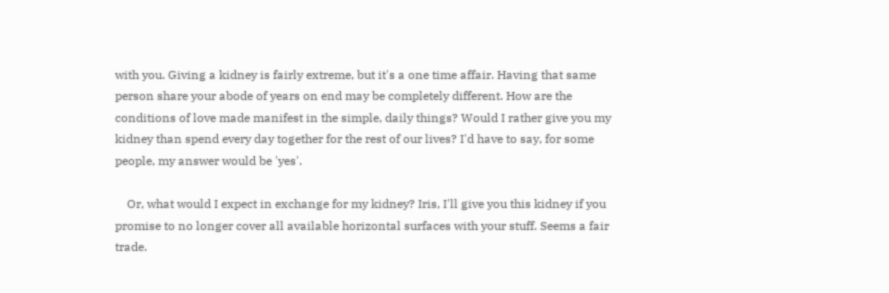with you. Giving a kidney is fairly extreme, but it's a one time affair. Having that same person share your abode of years on end may be completely different. How are the conditions of love made manifest in the simple, daily things? Would I rather give you my kidney than spend every day together for the rest of our lives? I'd have to say, for some people, my answer would be 'yes'.

    Or, what would I expect in exchange for my kidney? Iris, I'll give you this kidney if you promise to no longer cover all available horizontal surfaces with your stuff. Seems a fair trade.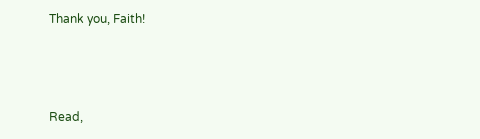Thank you, Faith!



Read,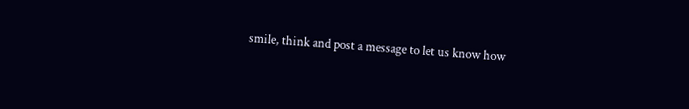smile, think and post a message to let us know how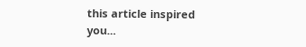this article inspired you...